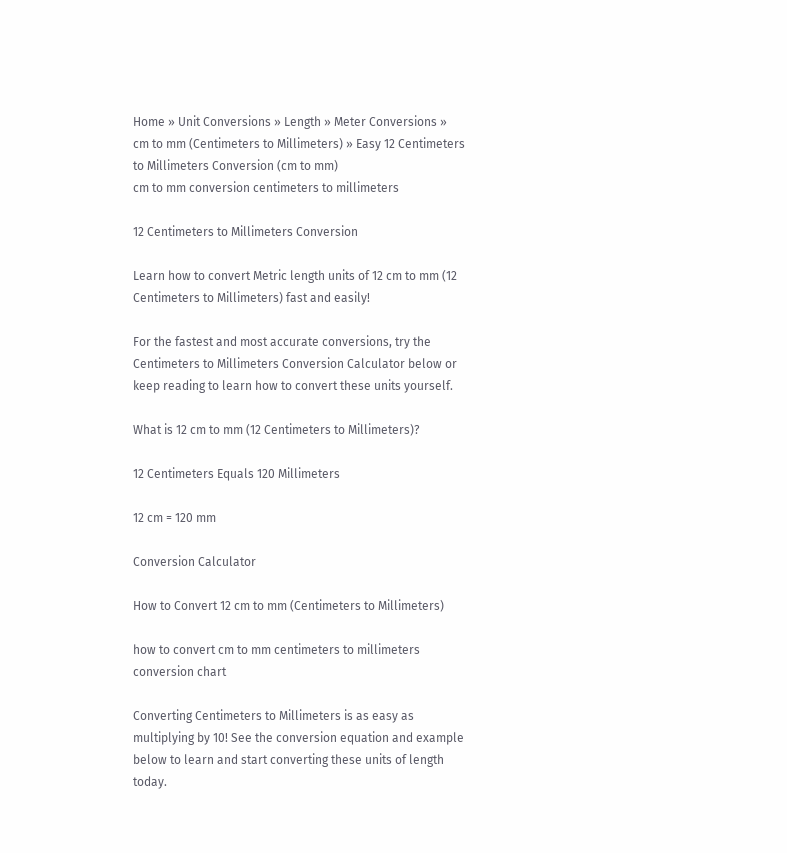Home » Unit Conversions » Length » Meter Conversions » cm to mm (Centimeters to Millimeters) » Easy 12 Centimeters to Millimeters Conversion (cm to mm)
cm to mm conversion centimeters to millimeters

12 Centimeters to Millimeters Conversion

Learn how to convert Metric length units of 12 cm to mm (12 Centimeters to Millimeters) fast and easily!

For the fastest and most accurate conversions, try the Centimeters to Millimeters Conversion Calculator below or keep reading to learn how to convert these units yourself.

What is 12 cm to mm (12 Centimeters to Millimeters)?

12 Centimeters Equals 120 Millimeters

12 cm = 120 mm

Conversion Calculator

How to Convert 12 cm to mm (Centimeters to Millimeters)

how to convert cm to mm centimeters to millimeters conversion chart

Converting Centimeters to Millimeters is as easy as multiplying by 10! See the conversion equation and example below to learn and start converting these units of length today.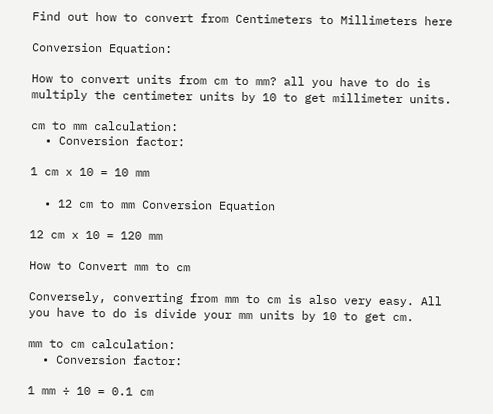Find out how to convert from Centimeters to Millimeters here

Conversion Equation:

How to convert units from cm to mm? all you have to do is multiply the centimeter units by 10 to get millimeter units.

cm to mm calculation:
  • Conversion factor:

1 cm x 10 = 10 mm

  • 12 cm to mm Conversion Equation

12 cm x 10 = 120 mm

How to Convert mm to cm

Conversely, converting from mm to cm is also very easy. All you have to do is divide your mm units by 10 to get cm.

mm to cm calculation:
  • Conversion factor:

1 mm ÷ 10 = 0.1 cm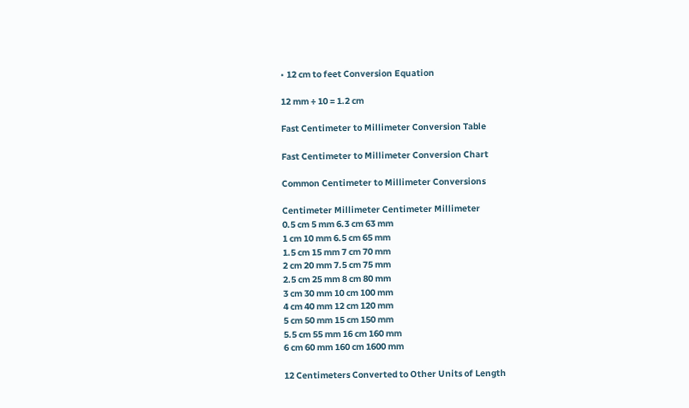• 12 cm to feet Conversion Equation

12 mm ÷ 10 = 1.2 cm

Fast Centimeter to Millimeter Conversion Table

Fast Centimeter to Millimeter Conversion Chart

Common Centimeter to Millimeter Conversions

Centimeter Millimeter Centimeter Millimeter
0.5 cm 5 mm 6.3 cm 63 mm
1 cm 10 mm 6.5 cm 65 mm
1.5 cm 15 mm 7 cm 70 mm
2 cm 20 mm 7.5 cm 75 mm
2.5 cm 25 mm 8 cm 80 mm
3 cm 30 mm 10 cm 100 mm
4 cm 40 mm 12 cm 120 mm
5 cm 50 mm 15 cm 150 mm
5.5 cm 55 mm 16 cm 160 mm
6 cm 60 mm 160 cm 1600 mm

12 Centimeters Converted to Other Units of Length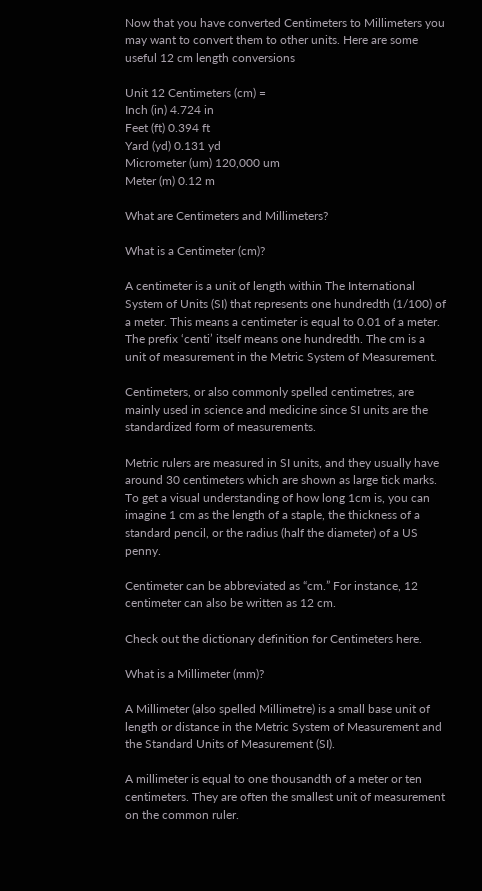Now that you have converted Centimeters to Millimeters you may want to convert them to other units. Here are some useful 12 cm length conversions

Unit 12 Centimeters (cm) =
Inch (in) 4.724 in
Feet (ft) 0.394 ft
Yard (yd) 0.131 yd
Micrometer (um) 120,000 um
Meter (m) 0.12 m

What are Centimeters and Millimeters?

What is a Centimeter (cm)?

A centimeter is a unit of length within The International System of Units (SI) that represents one hundredth (1/100) of a meter. This means a centimeter is equal to 0.01 of a meter. The prefix ‘centi’ itself means one hundredth. The cm is a unit of measurement in the Metric System of Measurement.

Centimeters, or also commonly spelled centimetres, are mainly used in science and medicine since SI units are the standardized form of measurements.

Metric rulers are measured in SI units, and they usually have around 30 centimeters which are shown as large tick marks. To get a visual understanding of how long 1cm is, you can imagine 1 cm as the length of a staple, the thickness of a standard pencil, or the radius (half the diameter) of a US penny.

Centimeter can be abbreviated as “cm.” For instance, 12 centimeter can also be written as 12 cm.

Check out the dictionary definition for Centimeters here.

What is a Millimeter (mm)?

A Millimeter (also spelled Millimetre) is a small base unit of length or distance in the Metric System of Measurement and the Standard Units of Measurement (SI).

A millimeter is equal to one thousandth of a meter or ten centimeters. They are often the smallest unit of measurement on the common ruler.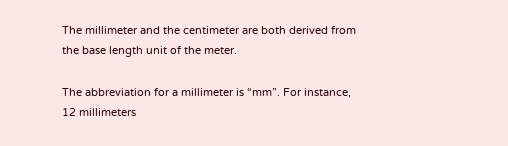The millimeter and the centimeter are both derived from the base length unit of the meter.

The abbreviation for a millimeter is “mm”. For instance, 12 millimeters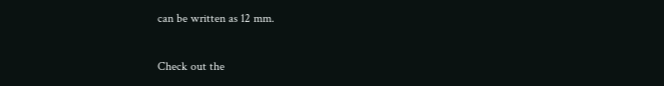can be written as 12 mm.

Check out the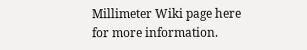Millimeter Wiki page here for more information.